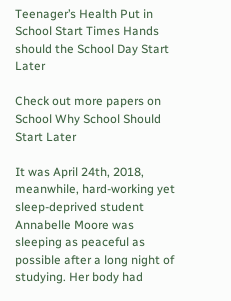Teenager’s Health Put in School Start Times Hands should the School Day Start Later

Check out more papers on School Why School Should Start Later

It was April 24th, 2018, meanwhile, hard-working yet sleep-deprived student Annabelle Moore was sleeping as peaceful as possible after a long night of studying. Her body had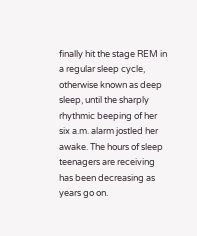finally hit the stage REM in a regular sleep cycle, otherwise known as deep sleep, until the sharply rhythmic beeping of her six a.m. alarm jostled her awake. The hours of sleep teenagers are receiving has been decreasing as years go on.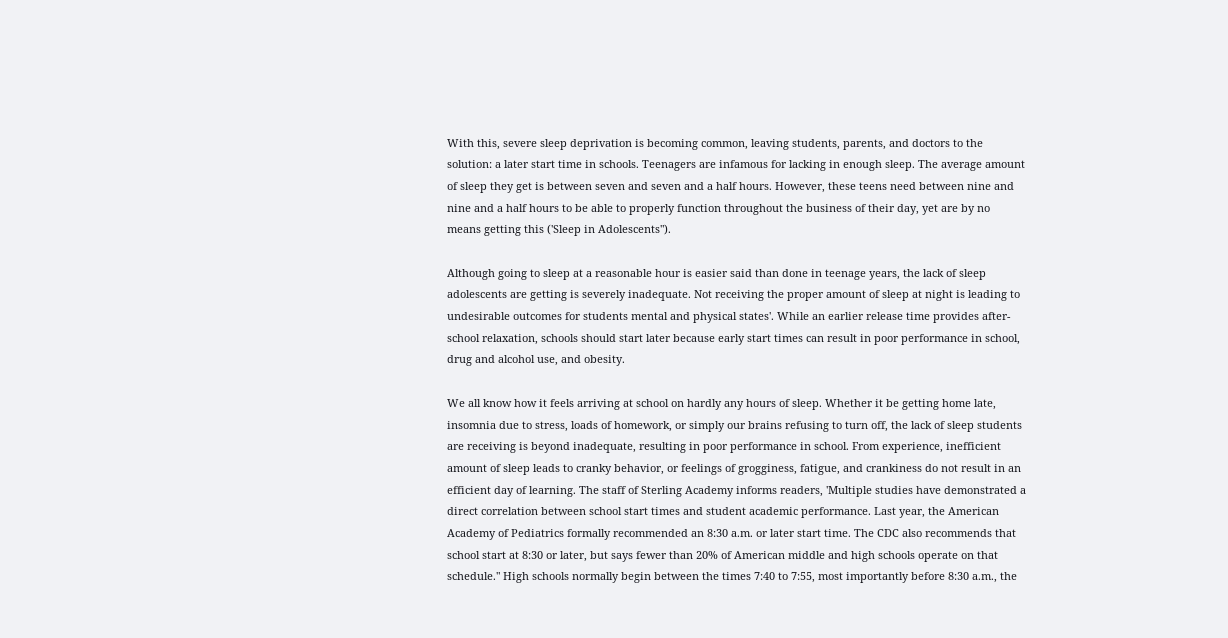With this, severe sleep deprivation is becoming common, leaving students, parents, and doctors to the solution: a later start time in schools. Teenagers are infamous for lacking in enough sleep. The average amount of sleep they get is between seven and seven and a half hours. However, these teens need between nine and nine and a half hours to be able to properly function throughout the business of their day, yet are by no means getting this ('Sleep in Adolescents").

Although going to sleep at a reasonable hour is easier said than done in teenage years, the lack of sleep adolescents are getting is severely inadequate. Not receiving the proper amount of sleep at night is leading to undesirable outcomes for students mental and physical states'. While an earlier release time provides after-school relaxation, schools should start later because early start times can result in poor performance in school, drug and alcohol use, and obesity.

We all know how it feels arriving at school on hardly any hours of sleep. Whether it be getting home late, insomnia due to stress, loads of homework, or simply our brains refusing to turn off, the lack of sleep students are receiving is beyond inadequate, resulting in poor performance in school. From experience, inefficient amount of sleep leads to cranky behavior, or feelings of grogginess, fatigue, and crankiness do not result in an efficient day of learning. The staff of Sterling Academy informs readers, 'Multiple studies have demonstrated a direct correlation between school start times and student academic performance. Last year, the American Academy of Pediatrics formally recommended an 8:30 a.m. or later start time. The CDC also recommends that school start at 8:30 or later, but says fewer than 20% of American middle and high schools operate on that schedule." High schools normally begin between the times 7:40 to 7:55, most importantly before 8:30 a.m., the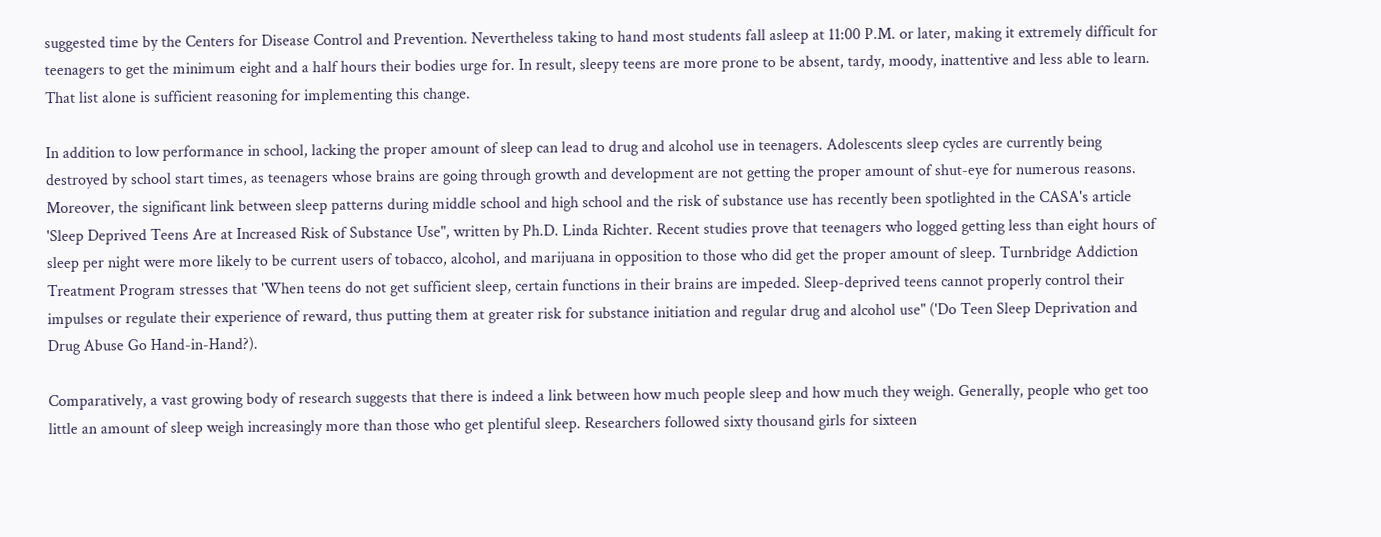suggested time by the Centers for Disease Control and Prevention. Nevertheless taking to hand most students fall asleep at 11:00 P.M. or later, making it extremely difficult for teenagers to get the minimum eight and a half hours their bodies urge for. In result, sleepy teens are more prone to be absent, tardy, moody, inattentive and less able to learn. That list alone is sufficient reasoning for implementing this change.

In addition to low performance in school, lacking the proper amount of sleep can lead to drug and alcohol use in teenagers. Adolescents sleep cycles are currently being destroyed by school start times, as teenagers whose brains are going through growth and development are not getting the proper amount of shut-eye for numerous reasons. Moreover, the significant link between sleep patterns during middle school and high school and the risk of substance use has recently been spotlighted in the CASA's article 'Sleep Deprived Teens Are at Increased Risk of Substance Use", written by Ph.D. Linda Richter. Recent studies prove that teenagers who logged getting less than eight hours of sleep per night were more likely to be current users of tobacco, alcohol, and marijuana in opposition to those who did get the proper amount of sleep. Turnbridge Addiction Treatment Program stresses that 'When teens do not get sufficient sleep, certain functions in their brains are impeded. Sleep-deprived teens cannot properly control their impulses or regulate their experience of reward, thus putting them at greater risk for substance initiation and regular drug and alcohol use" ('Do Teen Sleep Deprivation and Drug Abuse Go Hand-in-Hand?).

Comparatively, a vast growing body of research suggests that there is indeed a link between how much people sleep and how much they weigh. Generally, people who get too little an amount of sleep weigh increasingly more than those who get plentiful sleep. Researchers followed sixty thousand girls for sixteen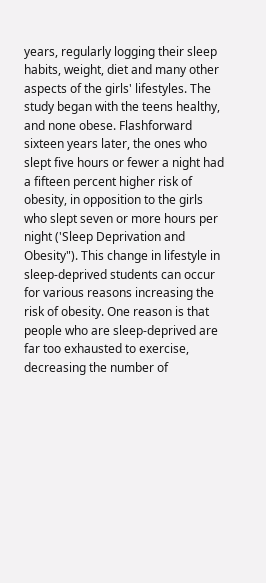years, regularly logging their sleep habits, weight, diet and many other aspects of the girls' lifestyles. The study began with the teens healthy, and none obese. Flashforward sixteen years later, the ones who slept five hours or fewer a night had a fifteen percent higher risk of obesity, in opposition to the girls who slept seven or more hours per night ('Sleep Deprivation and Obesity"). This change in lifestyle in sleep-deprived students can occur for various reasons increasing the risk of obesity. One reason is that people who are sleep-deprived are far too exhausted to exercise, decreasing the number of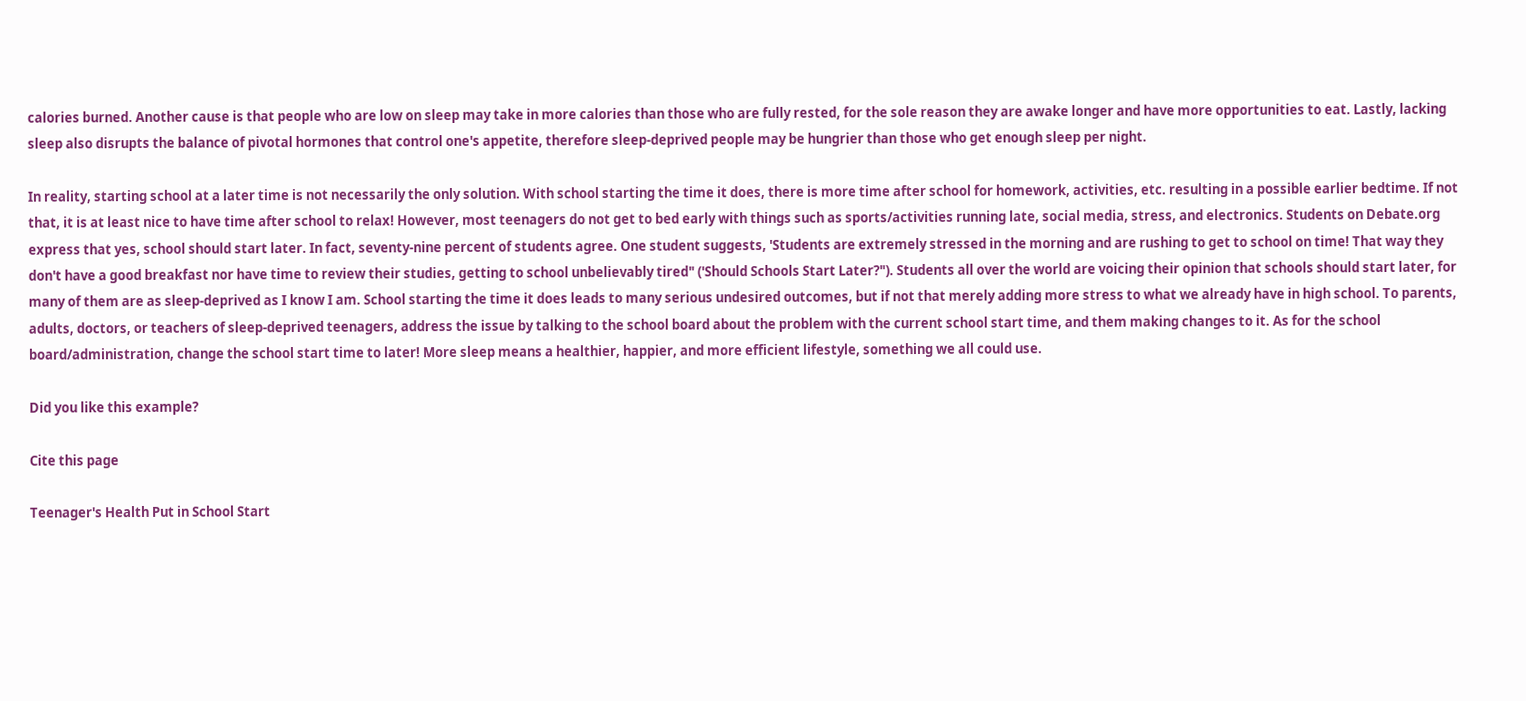calories burned. Another cause is that people who are low on sleep may take in more calories than those who are fully rested, for the sole reason they are awake longer and have more opportunities to eat. Lastly, lacking sleep also disrupts the balance of pivotal hormones that control one's appetite, therefore sleep-deprived people may be hungrier than those who get enough sleep per night.

In reality, starting school at a later time is not necessarily the only solution. With school starting the time it does, there is more time after school for homework, activities, etc. resulting in a possible earlier bedtime. If not that, it is at least nice to have time after school to relax! However, most teenagers do not get to bed early with things such as sports/activities running late, social media, stress, and electronics. Students on Debate.org express that yes, school should start later. In fact, seventy-nine percent of students agree. One student suggests, 'Students are extremely stressed in the morning and are rushing to get to school on time! That way they don't have a good breakfast nor have time to review their studies, getting to school unbelievably tired" ('Should Schools Start Later?"). Students all over the world are voicing their opinion that schools should start later, for many of them are as sleep-deprived as I know I am. School starting the time it does leads to many serious undesired outcomes, but if not that merely adding more stress to what we already have in high school. To parents, adults, doctors, or teachers of sleep-deprived teenagers, address the issue by talking to the school board about the problem with the current school start time, and them making changes to it. As for the school board/administration, change the school start time to later! More sleep means a healthier, happier, and more efficient lifestyle, something we all could use.

Did you like this example?

Cite this page

Teenager's Health Put in School Start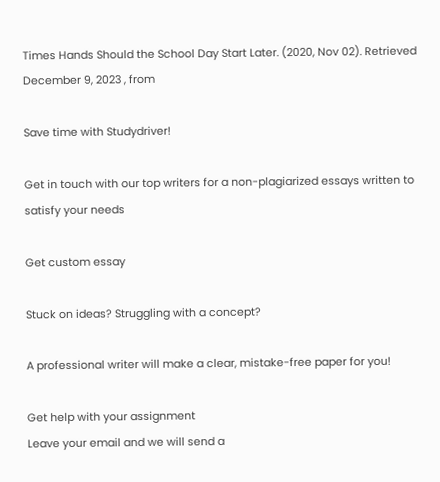Times Hands Should the School Day Start Later. (2020, Nov 02). Retrieved December 9, 2023 , from

Save time with Studydriver!

Get in touch with our top writers for a non-plagiarized essays written to satisfy your needs

Get custom essay

Stuck on ideas? Struggling with a concept?

A professional writer will make a clear, mistake-free paper for you!

Get help with your assignment
Leave your email and we will send a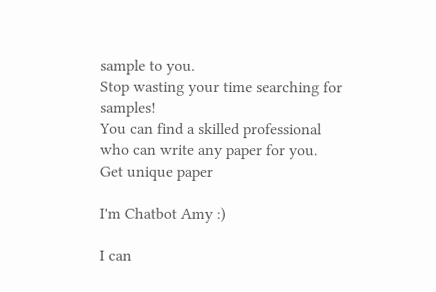sample to you.
Stop wasting your time searching for samples!
You can find a skilled professional who can write any paper for you.
Get unique paper

I'm Chatbot Amy :)

I can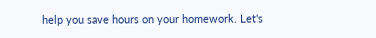help you save hours on your homework. Let's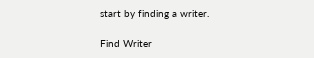start by finding a writer.

Find Writer